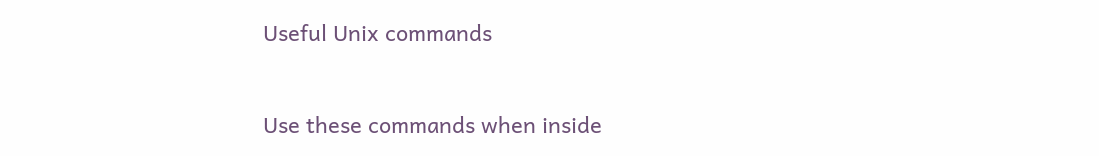Useful Unix commands


Use these commands when inside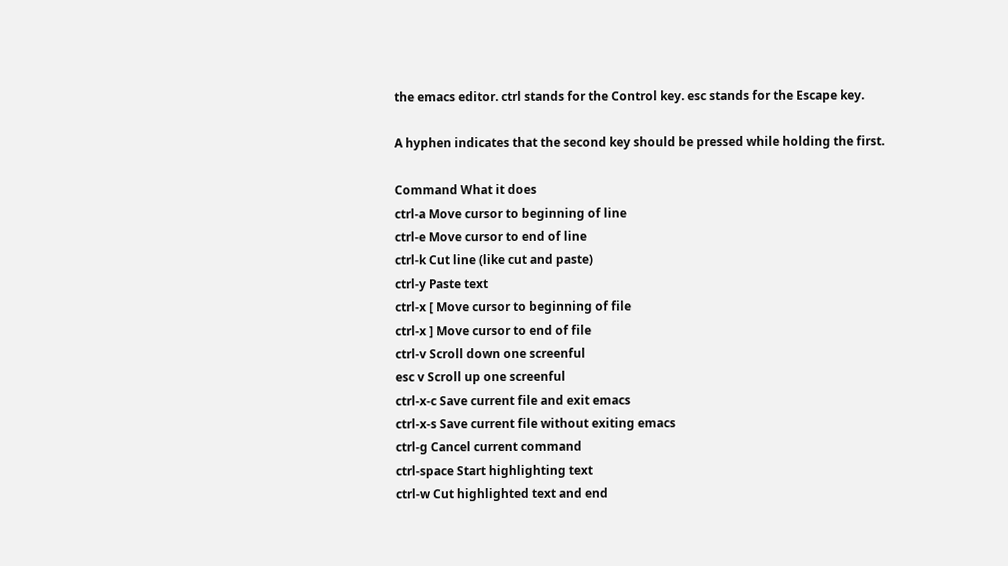the emacs editor. ctrl stands for the Control key. esc stands for the Escape key.

A hyphen indicates that the second key should be pressed while holding the first.

Command What it does
ctrl-a Move cursor to beginning of line
ctrl-e Move cursor to end of line
ctrl-k Cut line (like cut and paste)
ctrl-y Paste text
ctrl-x [ Move cursor to beginning of file
ctrl-x ] Move cursor to end of file
ctrl-v Scroll down one screenful
esc v Scroll up one screenful
ctrl-x-c Save current file and exit emacs
ctrl-x-s Save current file without exiting emacs
ctrl-g Cancel current command
ctrl-space Start highlighting text
ctrl-w Cut highlighted text and end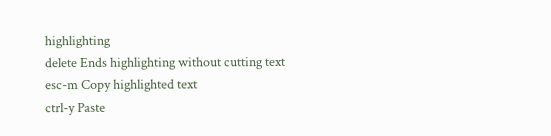highlighting
delete Ends highlighting without cutting text
esc-m Copy highlighted text
ctrl-y Paste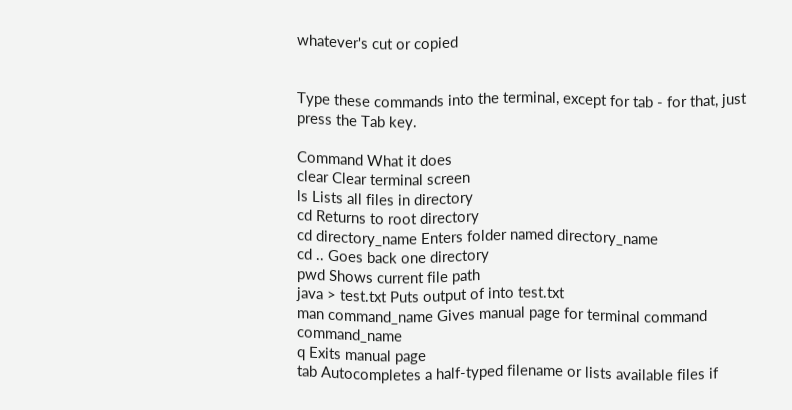whatever's cut or copied


Type these commands into the terminal, except for tab - for that, just press the Tab key.

Command What it does
clear Clear terminal screen
ls Lists all files in directory
cd Returns to root directory
cd directory_name Enters folder named directory_name
cd .. Goes back one directory
pwd Shows current file path
java > test.txt Puts output of into test.txt
man command_name Gives manual page for terminal command command_name
q Exits manual page
tab Autocompletes a half-typed filename or lists available files if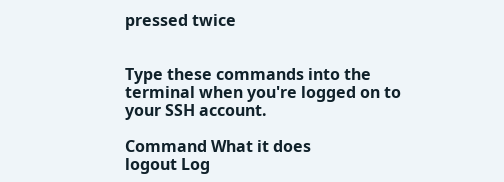pressed twice


Type these commands into the terminal when you're logged on to your SSH account.

Command What it does
logout Log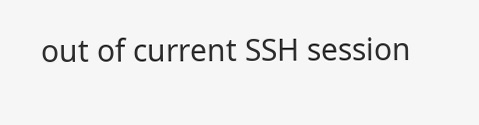out of current SSH session